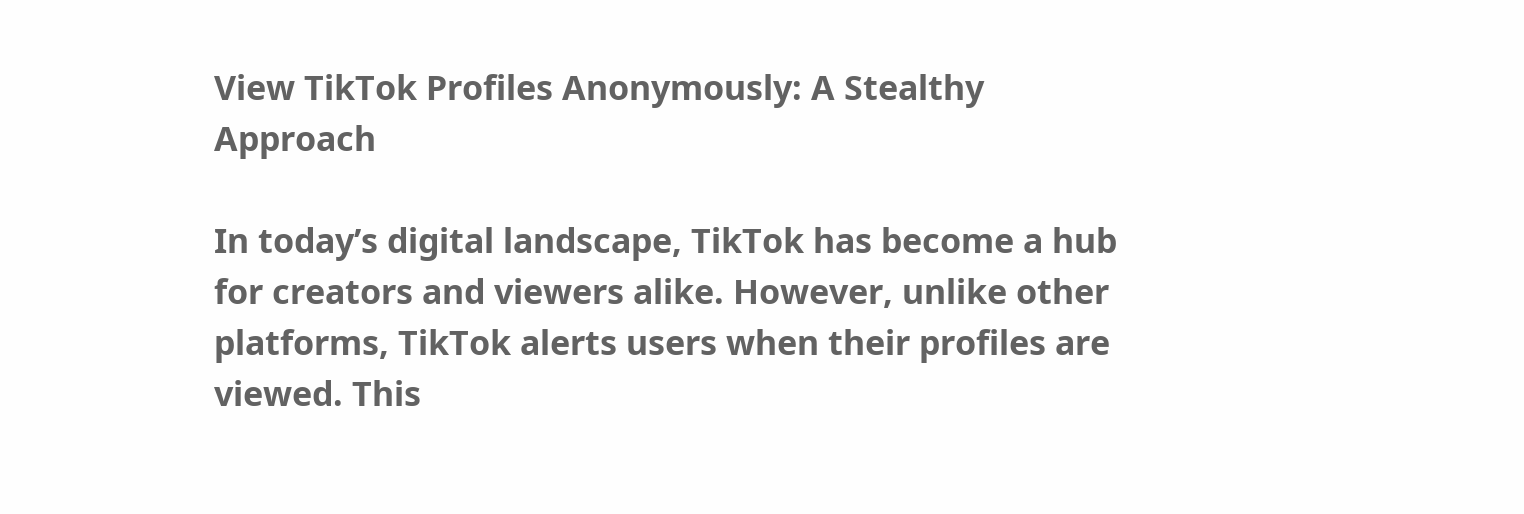View TikTok Profiles Anonymously: A Stealthy Approach

In today’s digital landscape, TikTok has become a hub for creators and viewers alike. However, unlike other platforms, TikTok alerts users when their profiles are viewed. This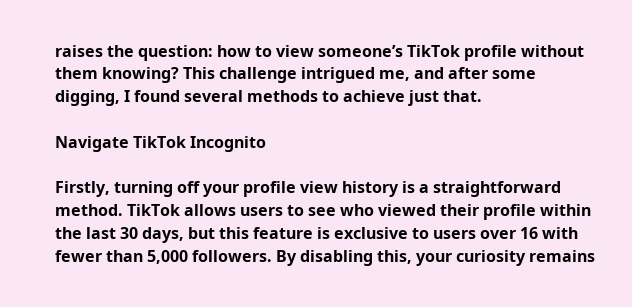raises the question: how to view someone’s TikTok profile without them knowing? This challenge intrigued me, and after some digging, I found several methods to achieve just that.

Navigate TikTok Incognito

Firstly, turning off your profile view history is a straightforward method. TikTok allows users to see who viewed their profile within the last 30 days, but this feature is exclusive to users over 16 with fewer than 5,000 followers. By disabling this, your curiosity remains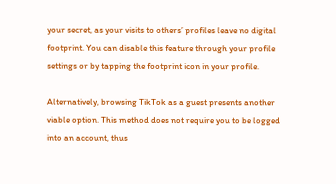your secret, as your visits to others’ profiles leave no digital footprint. You can disable this feature through your profile settings or by tapping the footprint icon in your profile.

Alternatively, browsing TikTok as a guest presents another viable option. This method does not require you to be logged into an account, thus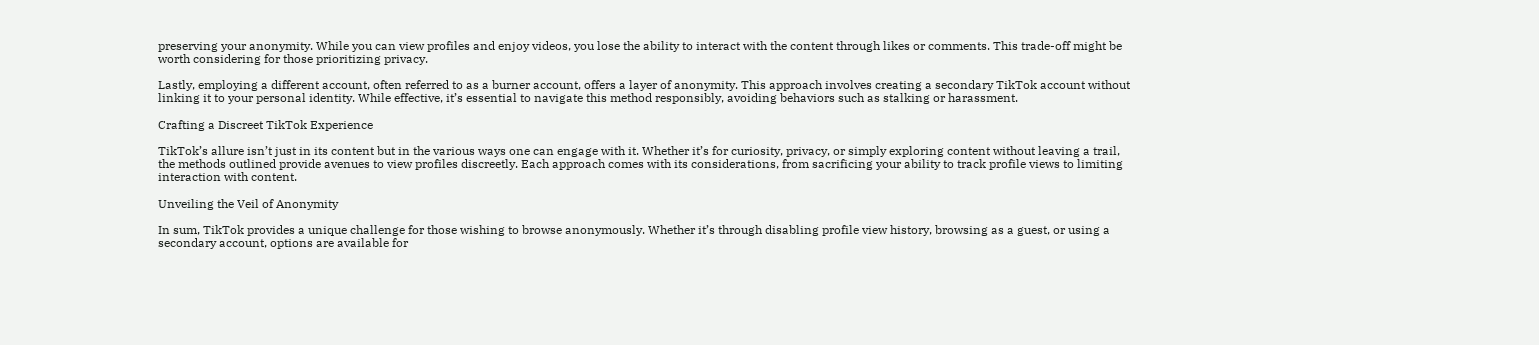preserving your anonymity. While you can view profiles and enjoy videos, you lose the ability to interact with the content through likes or comments. This trade-off might be worth considering for those prioritizing privacy.

Lastly, employing a different account, often referred to as a burner account, offers a layer of anonymity. This approach involves creating a secondary TikTok account without linking it to your personal identity. While effective, it’s essential to navigate this method responsibly, avoiding behaviors such as stalking or harassment.

Crafting a Discreet TikTok Experience

TikTok’s allure isn’t just in its content but in the various ways one can engage with it. Whether it’s for curiosity, privacy, or simply exploring content without leaving a trail, the methods outlined provide avenues to view profiles discreetly. Each approach comes with its considerations, from sacrificing your ability to track profile views to limiting interaction with content.

Unveiling the Veil of Anonymity

In sum, TikTok provides a unique challenge for those wishing to browse anonymously. Whether it’s through disabling profile view history, browsing as a guest, or using a secondary account, options are available for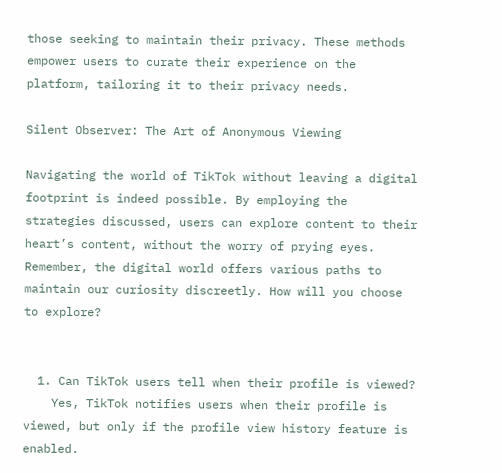those seeking to maintain their privacy. These methods empower users to curate their experience on the platform, tailoring it to their privacy needs.

Silent Observer: The Art of Anonymous Viewing

Navigating the world of TikTok without leaving a digital footprint is indeed possible. By employing the strategies discussed, users can explore content to their heart’s content, without the worry of prying eyes. Remember, the digital world offers various paths to maintain our curiosity discreetly. How will you choose to explore?


  1. Can TikTok users tell when their profile is viewed?
    Yes, TikTok notifies users when their profile is viewed, but only if the profile view history feature is enabled.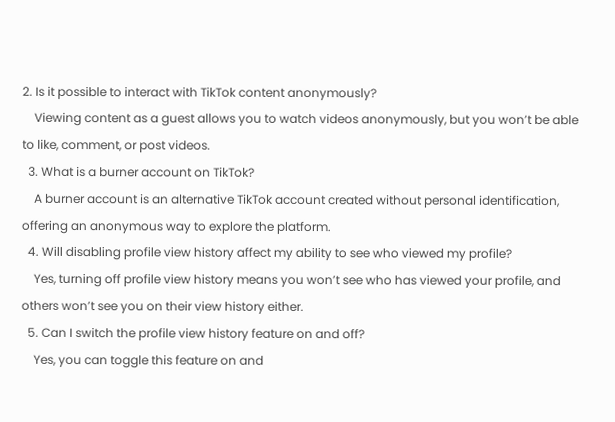2. Is it possible to interact with TikTok content anonymously?
    Viewing content as a guest allows you to watch videos anonymously, but you won’t be able to like, comment, or post videos.
  3. What is a burner account on TikTok?
    A burner account is an alternative TikTok account created without personal identification, offering an anonymous way to explore the platform.
  4. Will disabling profile view history affect my ability to see who viewed my profile?
    Yes, turning off profile view history means you won’t see who has viewed your profile, and others won’t see you on their view history either.
  5. Can I switch the profile view history feature on and off?
    Yes, you can toggle this feature on and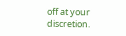off at your discretion.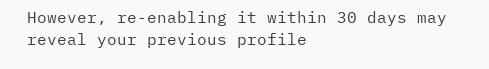However, re-enabling it within 30 days may reveal your previous profile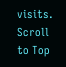visits.
Scroll to Top